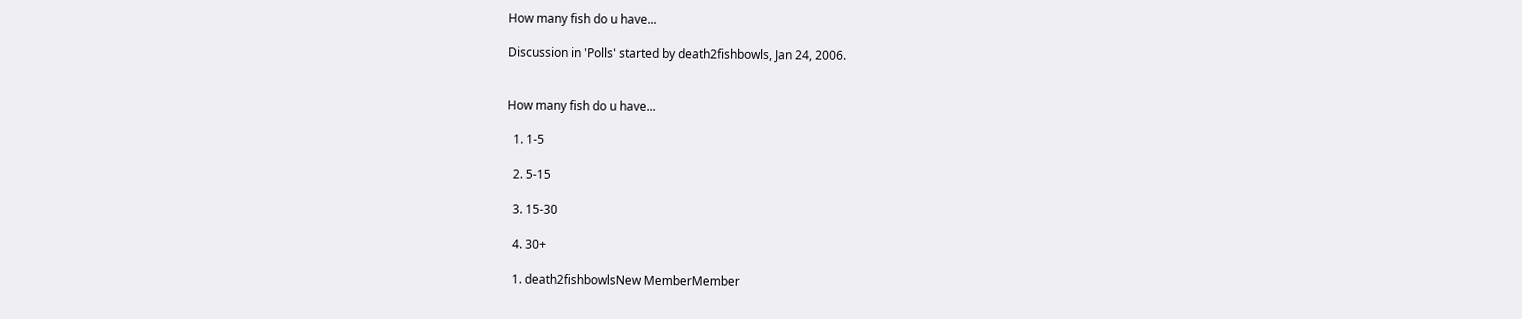How many fish do u have...

Discussion in 'Polls' started by death2fishbowls, Jan 24, 2006.


How many fish do u have...

  1. 1-5

  2. 5-15

  3. 15-30

  4. 30+

  1. death2fishbowlsNew MemberMember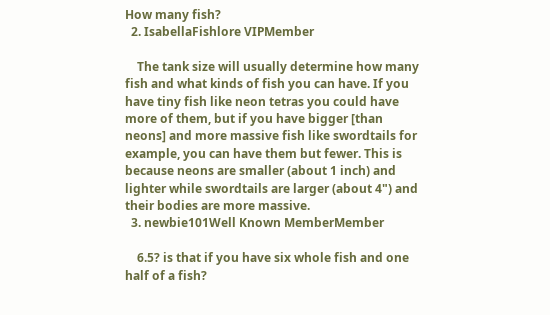How many fish?
  2. IsabellaFishlore VIPMember

    The tank size will usually determine how many fish and what kinds of fish you can have. If you have tiny fish like neon tetras you could have more of them, but if you have bigger [than neons] and more massive fish like swordtails for example, you can have them but fewer. This is because neons are smaller (about 1 inch) and lighter while swordtails are larger (about 4") and their bodies are more massive.
  3. newbie101Well Known MemberMember

    6.5? is that if you have six whole fish and one half of a fish?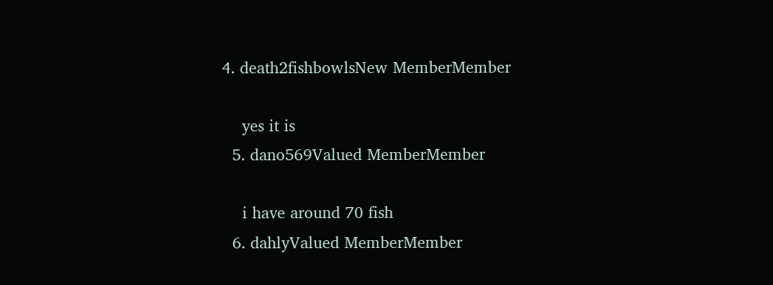4. death2fishbowlsNew MemberMember

    yes it is
  5. dano569Valued MemberMember

    i have around 70 fish
  6. dahlyValued MemberMember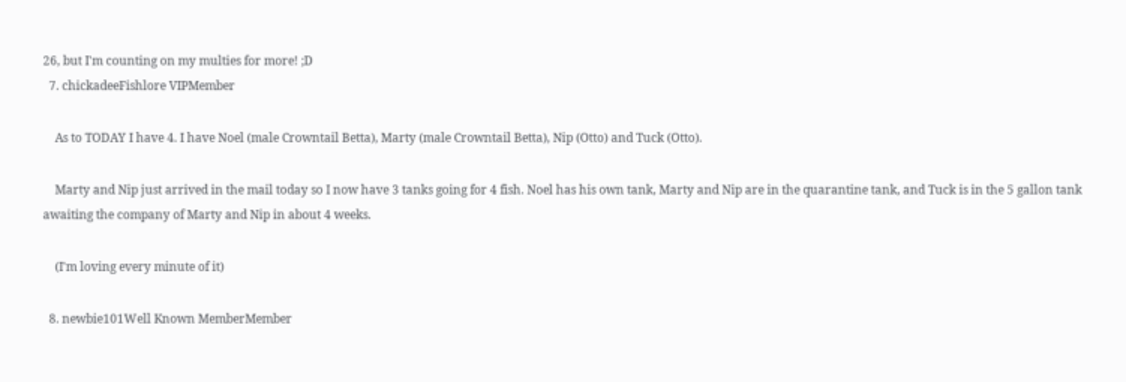26, but I'm counting on my multies for more! ;D
  7. chickadeeFishlore VIPMember

    As to TODAY I have 4. I have Noel (male Crowntail Betta), Marty (male Crowntail Betta), Nip (Otto) and Tuck (Otto).

    Marty and Nip just arrived in the mail today so I now have 3 tanks going for 4 fish. Noel has his own tank, Marty and Nip are in the quarantine tank, and Tuck is in the 5 gallon tank awaiting the company of Marty and Nip in about 4 weeks.

    (I'm loving every minute of it)

  8. newbie101Well Known MemberMember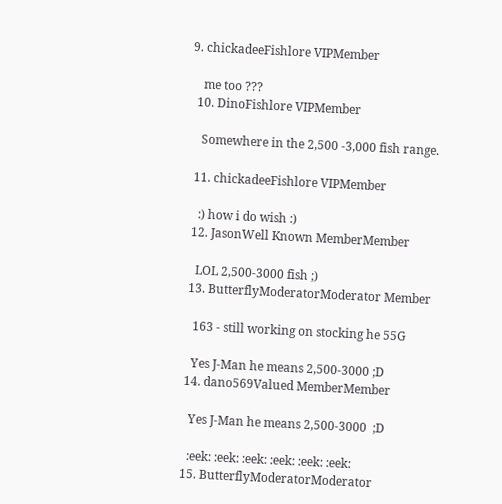9. chickadeeFishlore VIPMember

    me too ???
  10. DinoFishlore VIPMember

    Somewhere in the 2,500 -3,000 fish range.

  11. chickadeeFishlore VIPMember

    :) how i do wish :)
  12. JasonWell Known MemberMember

    LOL 2,500-3000 fish ;)
  13. ButterflyModeratorModerator Member

    163 - still working on stocking he 55G

    Yes J-Man he means 2,500-3000 ;D
  14. dano569Valued MemberMember

    Yes J-Man he means 2,500-3000  ;D

    :eek: :eek: :eek: :eek: :eek: :eek:
  15. ButterflyModeratorModerator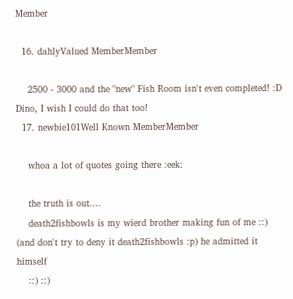Member

  16. dahlyValued MemberMember

    2500 - 3000 and the "new" Fish Room isn't even completed! :D Dino, I wish I could do that too!
  17. newbie101Well Known MemberMember

    whoa a lot of quotes going there :eek:

    the truth is out....
    death2fishbowls is my wierd brother making fun of me ::) (and don't try to deny it death2fishbowls :p) he admitted it himself
    ::) ::)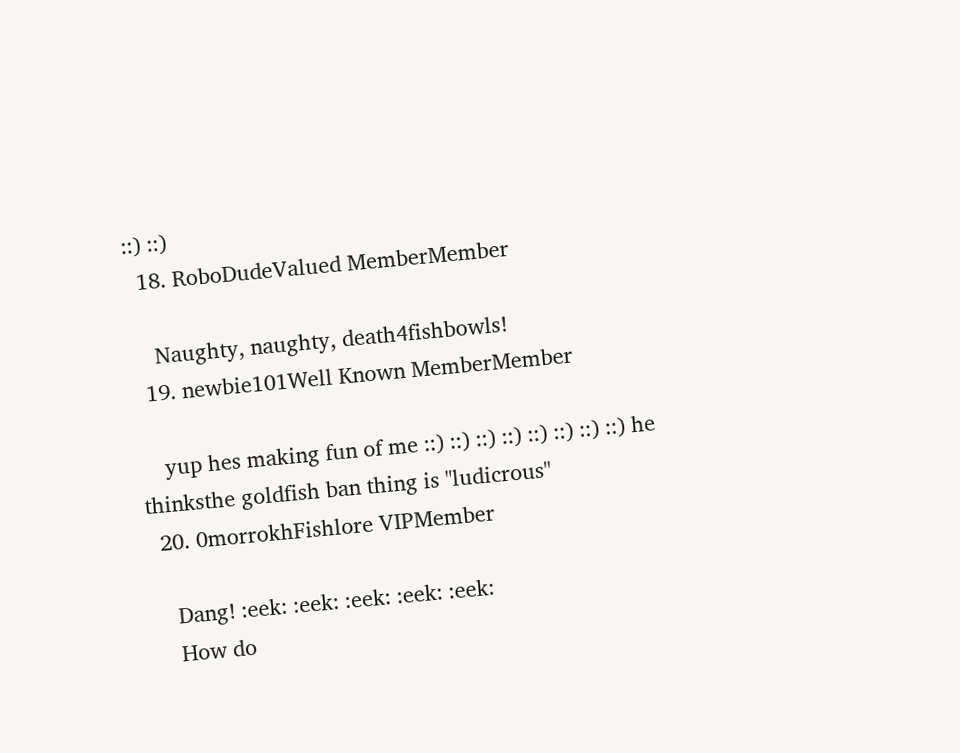::) ::)
  18. RoboDudeValued MemberMember

    Naughty, naughty, death4fishbowls!
  19. newbie101Well Known MemberMember

    yup hes making fun of me ::) ::) ::) ::) ::) ::) ::) ::) he thinksthe goldfish ban thing is "ludicrous"
  20. 0morrokhFishlore VIPMember

    Dang! :eek: :eek: :eek: :eek: :eek:
    How do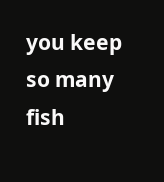you keep so many fish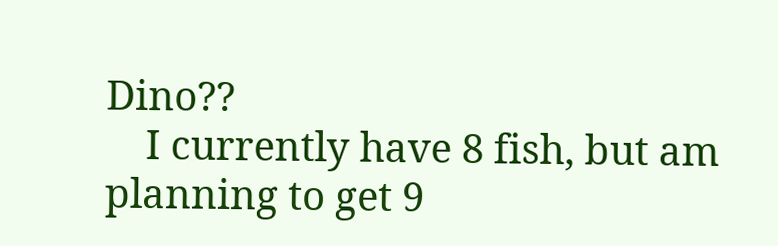Dino??
    I currently have 8 fish, but am planning to get 9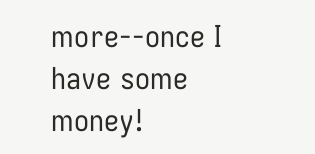more--once I have some money!